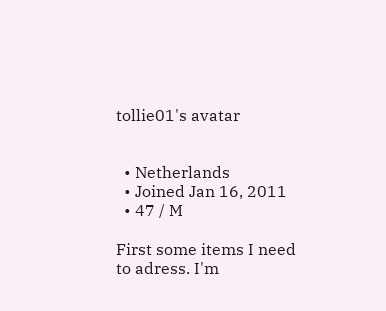tollie01's avatar


  • Netherlands
  • Joined Jan 16, 2011
  • 47 / M

First some items I need to adress. I'm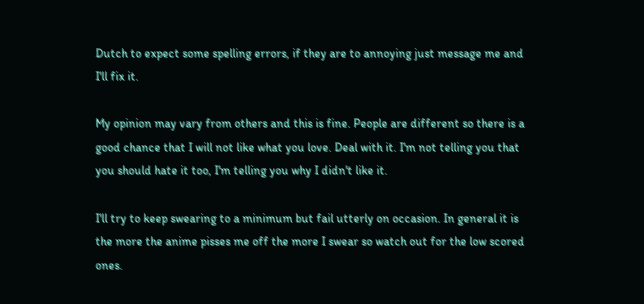Dutch to expect some spelling errors, if they are to annoying just message me and I'll fix it.

My opinion may vary from others and this is fine. People are different so there is a good chance that I will not like what you love. Deal with it. I'm not telling you that you should hate it too, I'm telling you why I didn't like it.

I'll try to keep swearing to a minimum but fail utterly on occasion. In general it is the more the anime pisses me off the more I swear so watch out for the low scored ones.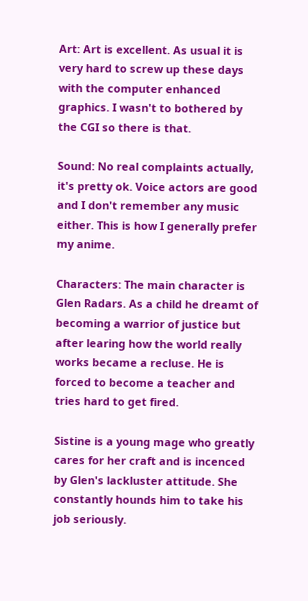Art: Art is excellent. As usual it is very hard to screw up these days with the computer enhanced graphics. I wasn't to bothered by the CGI so there is that.

Sound: No real complaints actually, it's pretty ok. Voice actors are good and I don't remember any music either. This is how I generally prefer my anime.

Characters: The main character is Glen Radars. As a child he dreamt of becoming a warrior of justice but after learing how the world really works became a recluse. He is forced to become a teacher and tries hard to get fired.

Sistine is a young mage who greatly cares for her craft and is incenced by Glen's lackluster attitude. She constantly hounds him to take his job seriously.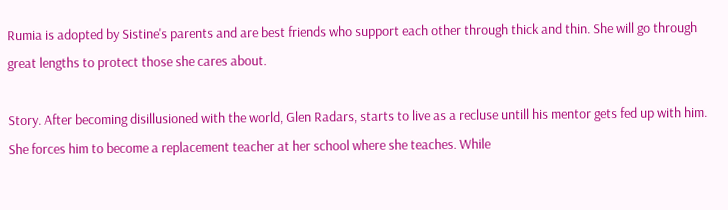Rumia is adopted by Sistine's parents and are best friends who support each other through thick and thin. She will go through great lengths to protect those she cares about.

Story. After becoming disillusioned with the world, Glen Radars, starts to live as a recluse untill his mentor gets fed up with him. She forces him to become a replacement teacher at her school where she teaches. While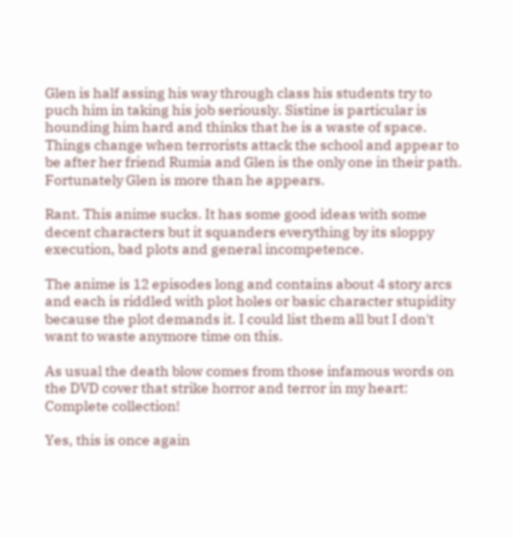Glen is half assing his way through class his students try to puch him in taking his job seriously. Sistine is particular is hounding him hard and thinks that he is a waste of space. Things change when terrorists attack the school and appear to be after her friend Rumia and Glen is the only one in their path. Fortunately Glen is more than he appears.

Rant. This anime sucks. It has some good ideas with some decent characters but it squanders everything by its sloppy execution, bad plots and general incompetence.

The anime is 12 episodes long and contains about 4 story arcs and each is riddled with plot holes or basic character stupidity because the plot demands it. I could list them all but I don't want to waste anymore time on this.

As usual the death blow comes from those infamous words on the DVD cover that strike horror and terror in my heart: Complete collection!

Yes, this is once again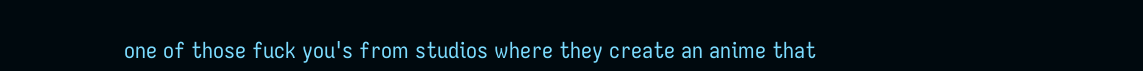one of those fuck you's from studios where they create an anime that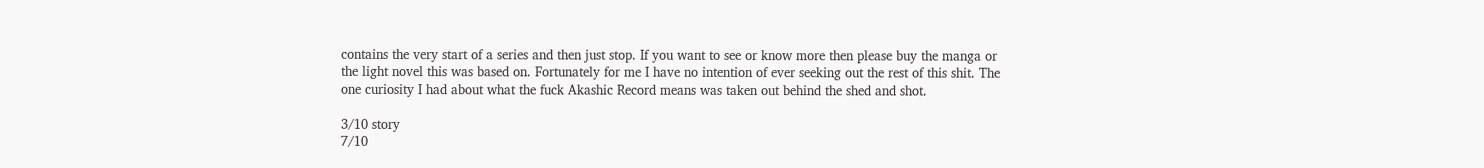contains the very start of a series and then just stop. If you want to see or know more then please buy the manga or the light novel this was based on. Fortunately for me I have no intention of ever seeking out the rest of this shit. The one curiosity I had about what the fuck Akashic Record means was taken out behind the shed and shot.

3/10 story
7/10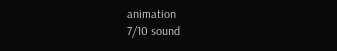animation
7/10 sound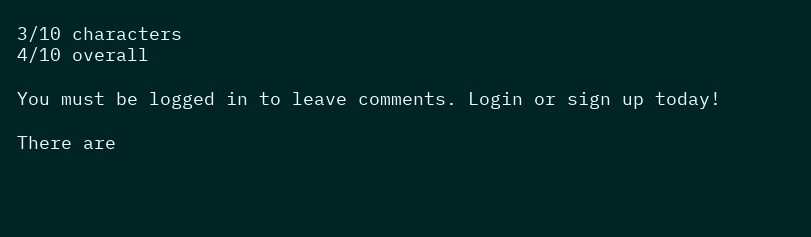3/10 characters
4/10 overall

You must be logged in to leave comments. Login or sign up today!

There are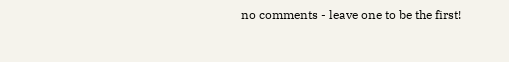no comments - leave one to be the first!